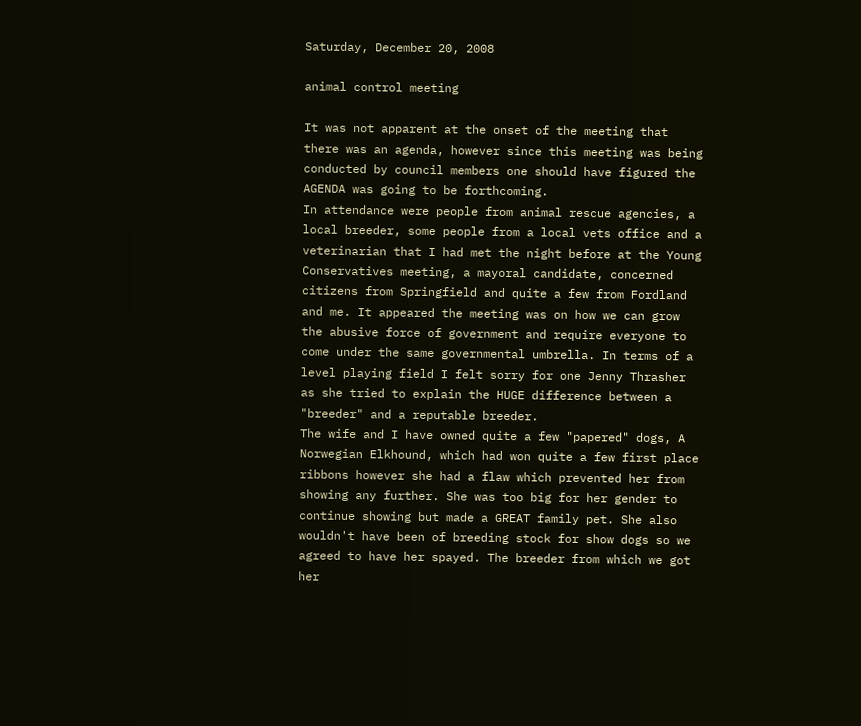Saturday, December 20, 2008

animal control meeting

It was not apparent at the onset of the meeting that there was an agenda, however since this meeting was being conducted by council members one should have figured the AGENDA was going to be forthcoming.
In attendance were people from animal rescue agencies, a local breeder, some people from a local vets office and a veterinarian that I had met the night before at the Young Conservatives meeting, a mayoral candidate, concerned citizens from Springfield and quite a few from Fordland and me. It appeared the meeting was on how we can grow the abusive force of government and require everyone to come under the same governmental umbrella. In terms of a level playing field I felt sorry for one Jenny Thrasher as she tried to explain the HUGE difference between a "breeder" and a reputable breeder.
The wife and I have owned quite a few "papered" dogs, A Norwegian Elkhound, which had won quite a few first place ribbons however she had a flaw which prevented her from showing any further. She was too big for her gender to continue showing but made a GREAT family pet. She also wouldn't have been of breeding stock for show dogs so we agreed to have her spayed. The breeder from which we got her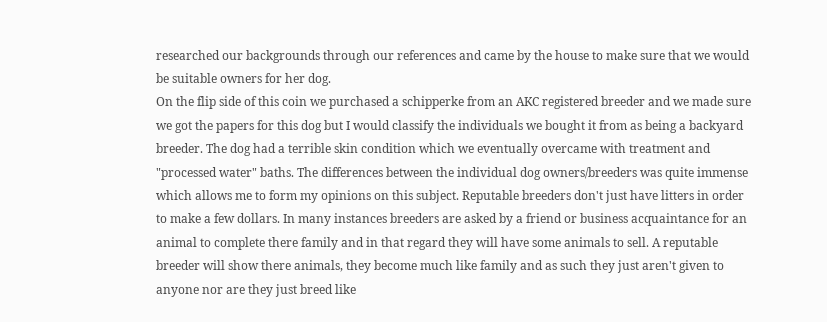researched our backgrounds through our references and came by the house to make sure that we would be suitable owners for her dog.
On the flip side of this coin we purchased a schipperke from an AKC registered breeder and we made sure we got the papers for this dog but I would classify the individuals we bought it from as being a backyard breeder. The dog had a terrible skin condition which we eventually overcame with treatment and "processed water" baths. The differences between the individual dog owners/breeders was quite immense which allows me to form my opinions on this subject. Reputable breeders don't just have litters in order to make a few dollars. In many instances breeders are asked by a friend or business acquaintance for an animal to complete there family and in that regard they will have some animals to sell. A reputable breeder will show there animals, they become much like family and as such they just aren't given to anyone nor are they just breed like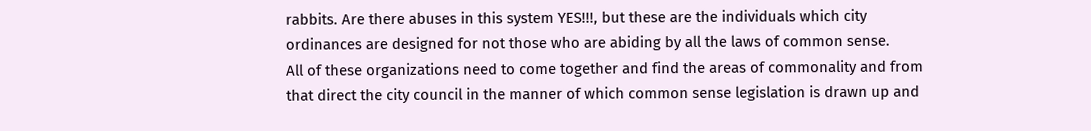rabbits. Are there abuses in this system YES!!!, but these are the individuals which city ordinances are designed for not those who are abiding by all the laws of common sense.
All of these organizations need to come together and find the areas of commonality and from that direct the city council in the manner of which common sense legislation is drawn up and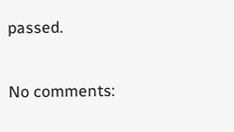passed.

No comments: